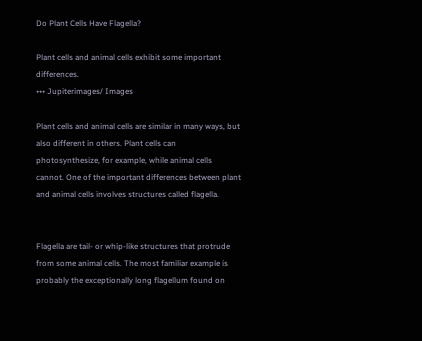Do Plant Cells Have Flagella?

Plant cells and animal cells exhibit some important differences.
••• Jupiterimages/ Images

Plant cells and animal cells are similar in many ways, but also different in others. Plant cells can photosynthesize, for example, while animal cells cannot. One of the important differences between plant and animal cells involves structures called flagella.


Flagella are tail- or whip-like structures that protrude from some animal cells. The most familiar example is probably the exceptionally long flagellum found on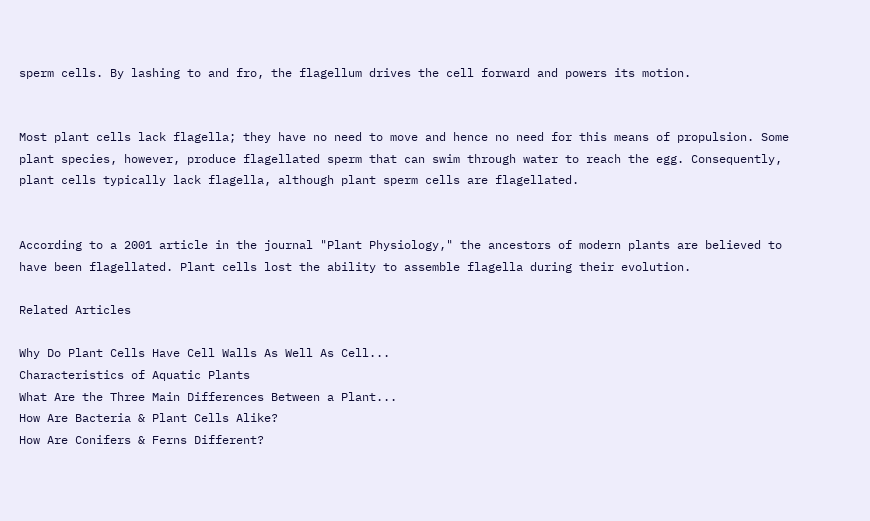sperm cells. By lashing to and fro, the flagellum drives the cell forward and powers its motion.


Most plant cells lack flagella; they have no need to move and hence no need for this means of propulsion. Some plant species, however, produce flagellated sperm that can swim through water to reach the egg. Consequently, plant cells typically lack flagella, although plant sperm cells are flagellated.


According to a 2001 article in the journal "Plant Physiology," the ancestors of modern plants are believed to have been flagellated. Plant cells lost the ability to assemble flagella during their evolution.

Related Articles

Why Do Plant Cells Have Cell Walls As Well As Cell...
Characteristics of Aquatic Plants
What Are the Three Main Differences Between a Plant...
How Are Bacteria & Plant Cells Alike?
How Are Conifers & Ferns Different?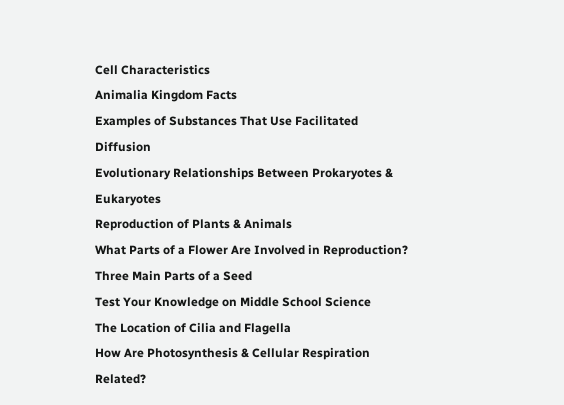Cell Characteristics
Animalia Kingdom Facts
Examples of Substances That Use Facilitated Diffusion
Evolutionary Relationships Between Prokaryotes & Eukaryotes
Reproduction of Plants & Animals
What Parts of a Flower Are Involved in Reproduction?
Three Main Parts of a Seed
Test Your Knowledge on Middle School Science
The Location of Cilia and Flagella
How Are Photosynthesis & Cellular Respiration Related?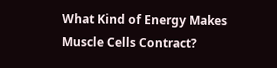What Kind of Energy Makes Muscle Cells Contract?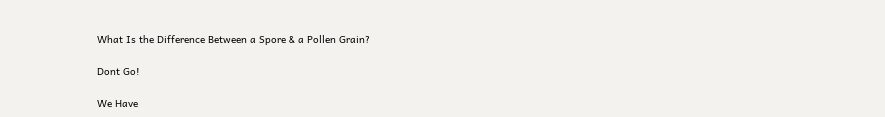What Is the Difference Between a Spore & a Pollen Grain?

Dont Go!

We Have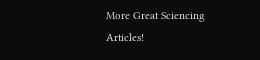More Great Sciencing Articles!